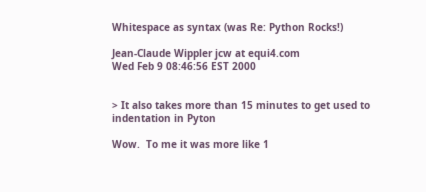Whitespace as syntax (was Re: Python Rocks!)

Jean-Claude Wippler jcw at equi4.com
Wed Feb 9 08:46:56 EST 2000


> It also takes more than 15 minutes to get used to indentation in Pyton

Wow.  To me it was more like 1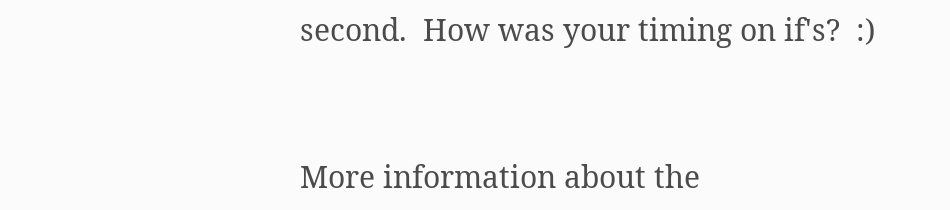second.  How was your timing on if's?  :)


More information about the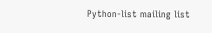Python-list mailing list